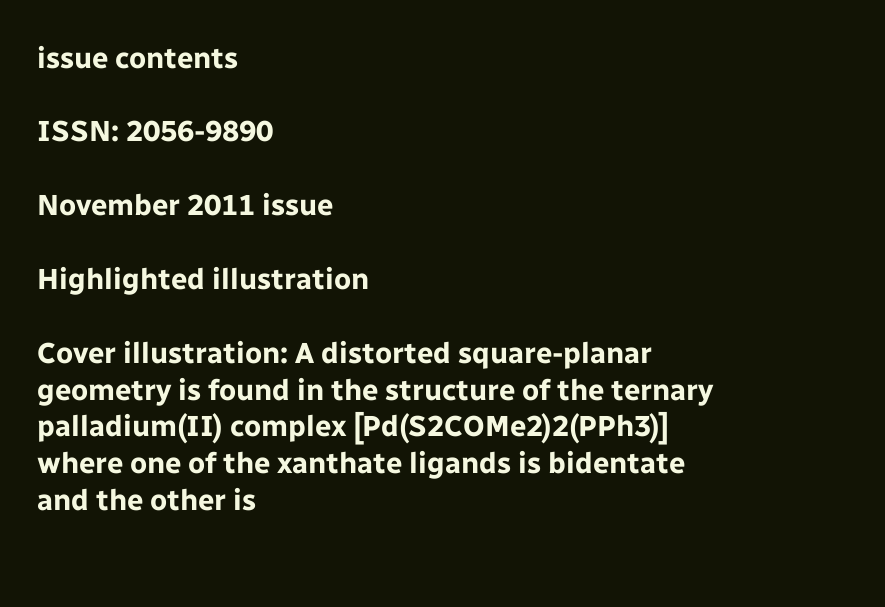issue contents

ISSN: 2056-9890

November 2011 issue

Highlighted illustration

Cover illustration: A distorted square-planar geometry is found in the structure of the ternary palladium(II) complex [Pd(S2COMe2)2(PPh3)] where one of the xanthate ligands is bidentate and the other is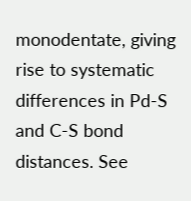monodentate, giving rise to systematic differences in Pd-S and C-S bond distances. See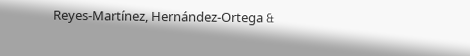Reyes-Martínez, Hernández-Ortega &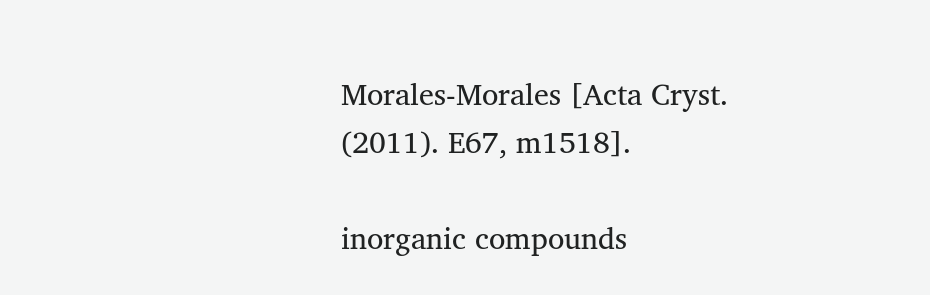Morales-Morales [Acta Cryst. (2011). E67, m1518].

inorganic compounds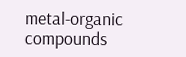metal-organic compounds